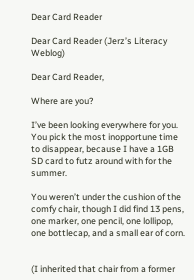Dear Card Reader

Dear Card Reader (Jerz’s Literacy Weblog)

Dear Card Reader,

Where are you?

I’ve been looking everywhere for you. You pick the most inopportune time to disappear, because I have a 1GB SD card to futz around with for the summer.

You weren’t under the cushion of the comfy chair, though I did find 13 pens, one marker, one pencil, one lollipop, one bottlecap, and a small ear of corn.


(I inherited that chair from a former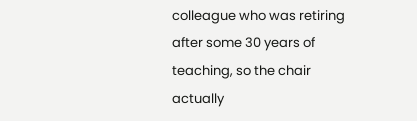colleague who was retiring after some 30 years of teaching, so the chair actually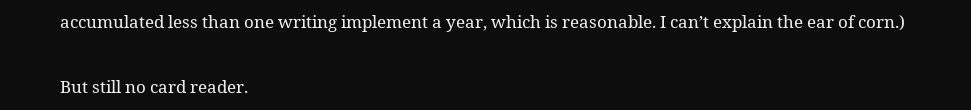accumulated less than one writing implement a year, which is reasonable. I can’t explain the ear of corn.)

But still no card reader.